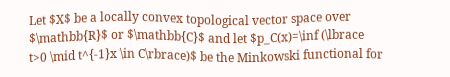Let $X$ be a locally convex topological vector space over $\mathbb{R}$ or $\mathbb{C}$ and let $p_C(x)=\inf (\lbrace t>0 \mid t^{-1}x \in C\rbrace)$ be the Minkowski functional for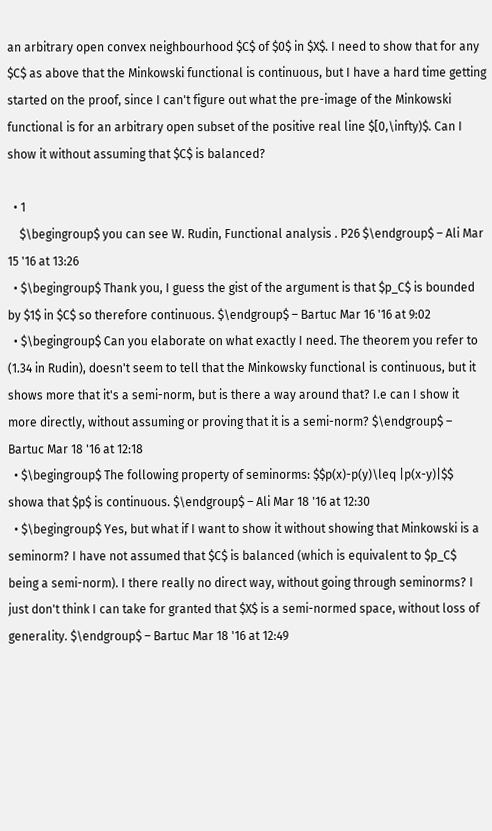an arbitrary open convex neighbourhood $C$ of $0$ in $X$. I need to show that for any $C$ as above that the Minkowski functional is continuous, but I have a hard time getting started on the proof, since I can't figure out what the pre-image of the Minkowski functional is for an arbitrary open subset of the positive real line $[0,\infty)$. Can I show it without assuming that $C$ is balanced?

  • 1
    $\begingroup$ you can see W. Rudin, Functional analysis . P26 $\endgroup$ – Ali Mar 15 '16 at 13:26
  • $\begingroup$ Thank you, I guess the gist of the argument is that $p_C$ is bounded by $1$ in $C$ so therefore continuous. $\endgroup$ – Bartuc Mar 16 '16 at 9:02
  • $\begingroup$ Can you elaborate on what exactly I need. The theorem you refer to (1.34 in Rudin), doesn't seem to tell that the Minkowsky functional is continuous, but it shows more that it's a semi-norm, but is there a way around that? I.e can I show it more directly, without assuming or proving that it is a semi-norm? $\endgroup$ – Bartuc Mar 18 '16 at 12:18
  • $\begingroup$ The following property of seminorms: $$p(x)-p(y)\leq |p(x-y)|$$ showa that $p$ is continuous. $\endgroup$ – Ali Mar 18 '16 at 12:30
  • $\begingroup$ Yes, but what if I want to show it without showing that Minkowski is a seminorm? I have not assumed that $C$ is balanced (which is equivalent to $p_C$ being a semi-norm). I there really no direct way, without going through seminorms? I just don't think I can take for granted that $X$ is a semi-normed space, without loss of generality. $\endgroup$ – Bartuc Mar 18 '16 at 12:49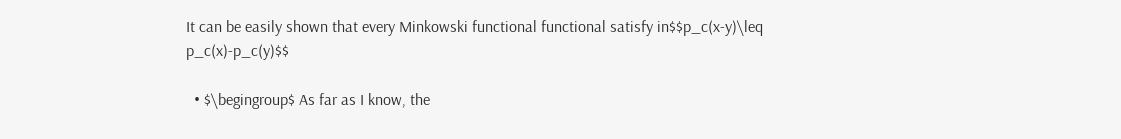It can be easily shown that every Minkowski functional functional satisfy in$$p_c(x-y)\leq p_c(x)-p_c(y)$$

  • $\begingroup$ As far as I know, the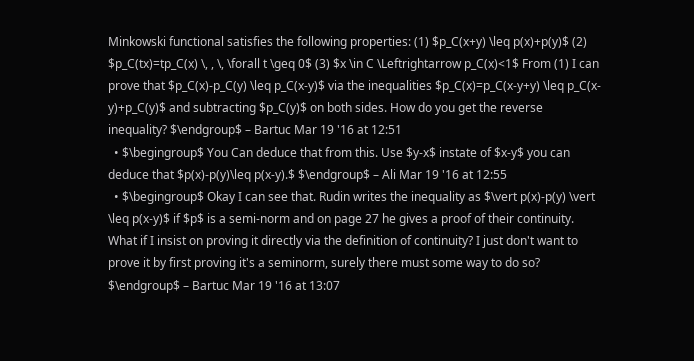Minkowski functional satisfies the following properties: (1) $p_C(x+y) \leq p(x)+p(y)$ (2) $p_C(tx)=tp_C(x) \, , \, \forall t \geq 0$ (3) $x \in C \Leftrightarrow p_C(x)<1$ From (1) I can prove that $p_C(x)-p_C(y) \leq p_C(x-y)$ via the inequalities $p_C(x)=p_C(x-y+y) \leq p_C(x-y)+p_C(y)$ and subtracting $p_C(y)$ on both sides. How do you get the reverse inequality? $\endgroup$ – Bartuc Mar 19 '16 at 12:51
  • $\begingroup$ You Can deduce that from this. Use $y-x$ instate of $x-y$ you can deduce that $p(x)-p(y)\leq p(x-y).$ $\endgroup$ – Ali Mar 19 '16 at 12:55
  • $\begingroup$ Okay I can see that. Rudin writes the inequality as $\vert p(x)-p(y) \vert \leq p(x-y)$ if $p$ is a semi-norm and on page 27 he gives a proof of their continuity. What if I insist on proving it directly via the definition of continuity? I just don't want to prove it by first proving it's a seminorm, surely there must some way to do so? $\endgroup$ – Bartuc Mar 19 '16 at 13:07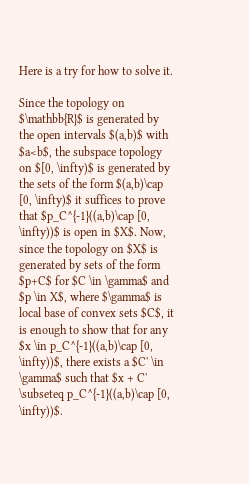Here is a try for how to solve it.

Since the topology on $\mathbb{R}$ is generated by the open intervals $(a,b)$ with $a<b$, the subspace topology on $[0, \infty)$ is generated by the sets of the form $(a,b)\cap [0, \infty)$ it suffices to prove that $p_C^{-1}((a,b)\cap [0, \infty))$ is open in $X$. Now, since the topology on $X$ is generated by sets of the form $p+C$ for $C \in \gamma$ and $p \in X$, where $\gamma$ is local base of convex sets $C$, it is enough to show that for any $x \in p_C^{-1}((a,b)\cap [0, \infty))$, there exists a $C' \in \gamma$ such that $x + C' \subseteq p_C^{-1}((a,b)\cap [0, \infty))$.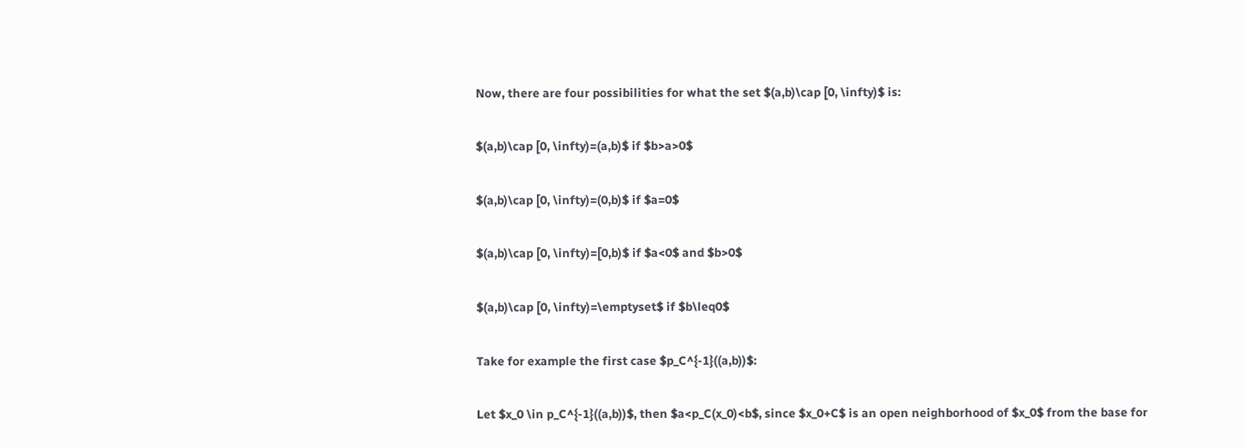Now, there are four possibilities for what the set $(a,b)\cap [0, \infty)$ is:

$(a,b)\cap [0, \infty)=(a,b)$ if $b>a>0$

$(a,b)\cap [0, \infty)=(0,b)$ if $a=0$

$(a,b)\cap [0, \infty)=[0,b)$ if $a<0$ and $b>0$

$(a,b)\cap [0, \infty)=\emptyset$ if $b\leq0$

Take for example the first case $p_C^{-1}((a,b))$:

Let $x_0 \in p_C^{-1}((a,b))$, then $a<p_C(x_0)<b$, since $x_0+C$ is an open neighborhood of $x_0$ from the base for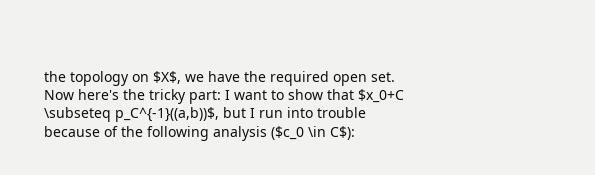the topology on $X$, we have the required open set. Now here's the tricky part: I want to show that $x_0+C \subseteq p_C^{-1}((a,b))$, but I run into trouble because of the following analysis ($c_0 \in C$):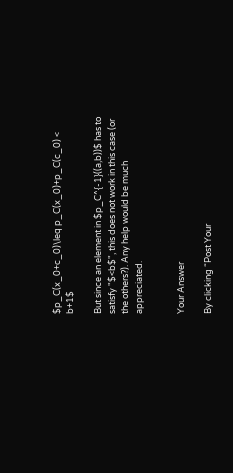$p_C(x_0+c_0)\leq p_C(x_0)+p_C(c_0) < b+1$

But since an element in $p_C^{-1}((a,b))$ has to satisfy "$<b$", this does not work in this case (or the others?). Any help would be much appreciated.


Your Answer

By clicking “Post Your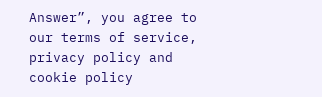Answer”, you agree to our terms of service, privacy policy and cookie policy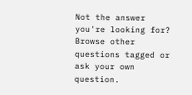Not the answer you're looking for? Browse other questions tagged or ask your own question.